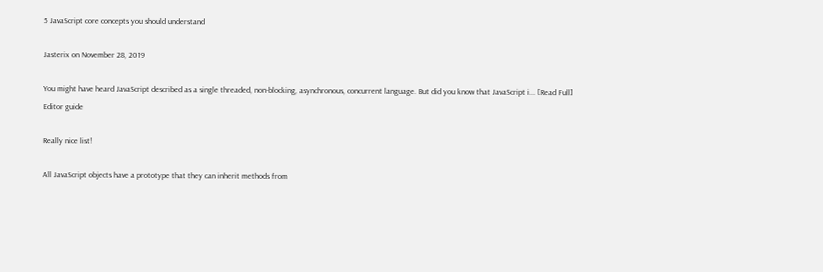5 JavaScript core concepts you should understand

Jasterix on November 28, 2019

You might have heard JavaScript described as a single threaded, non-blocking, asynchronous, concurrent language. But did you know that JavaScript i... [Read Full]
Editor guide

Really nice list!

All JavaScript objects have a prototype that they can inherit methods from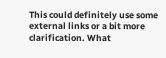This could definitely use some external links or a bit more clarification. What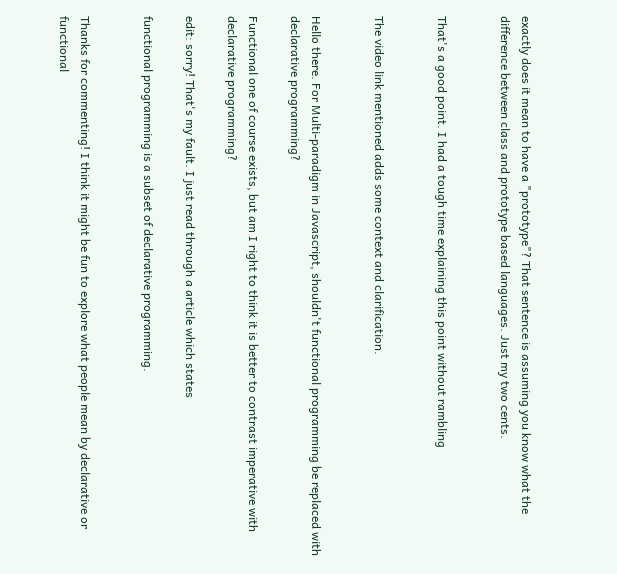exactly does it mean to have a "prototype"? That sentence is assuming you know what the difference between class and prototype based languages. Just my two cents.


That's a good point. I had a tough time explaining this point without rambling


The video link mentioned adds some context and clarification.


Hello there. For Multi-paradigm in Javascript, shouldn't functional programming be replaced with declarative programming?

Functional one of course exists, but am I right to think it is better to contrast imperative with declarative programming?

edit: sorry! That's my fault. I just read through a article which states

functional programming is a subset of declarative programming.


Thanks for commenting! I think it might be fun to explore what people mean by declarative or functional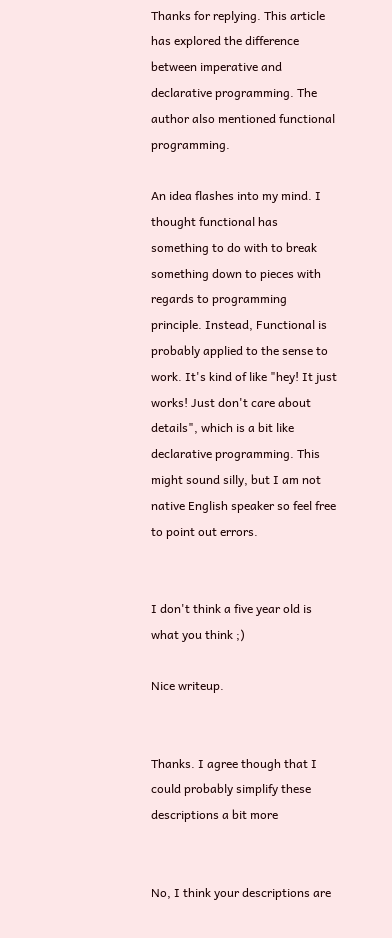Thanks for replying. This article has explored the difference between imperative and declarative programming. The author also mentioned functional programming.

An idea flashes into my mind. I thought functional has something to do with to break something down to pieces with regards to programming principle. Instead, Functional is probably applied to the sense to work. It's kind of like "hey! It just works! Just don't care about details", which is a bit like declarative programming. This might sound silly, but I am not native English speaker so feel free to point out errors.


I don't think a five year old is what you think ;)

Nice writeup.


Thanks. I agree though that I could probably simplify these descriptions a bit more


No, I think your descriptions are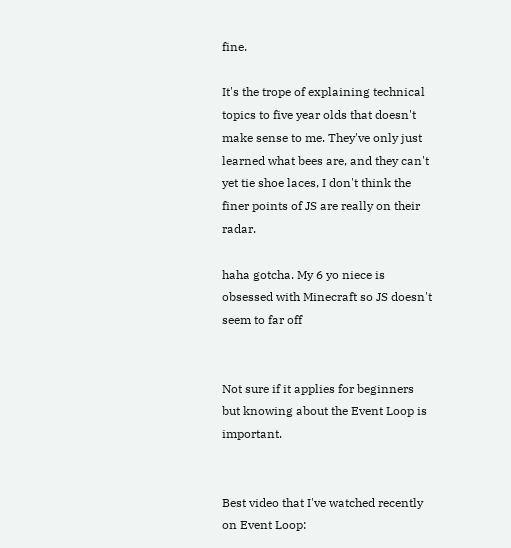fine.

It's the trope of explaining technical topics to five year olds that doesn't make sense to me. They've only just learned what bees are, and they can't yet tie shoe laces, I don't think the finer points of JS are really on their radar.

haha gotcha. My 6 yo niece is obsessed with Minecraft so JS doesn't seem to far off


Not sure if it applies for beginners but knowing about the Event Loop is important.


Best video that I've watched recently on Event Loop: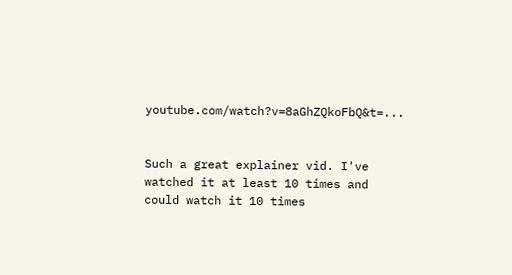youtube.com/watch?v=8aGhZQkoFbQ&t=...


Such a great explainer vid. I've watched it at least 10 times and could watch it 10 times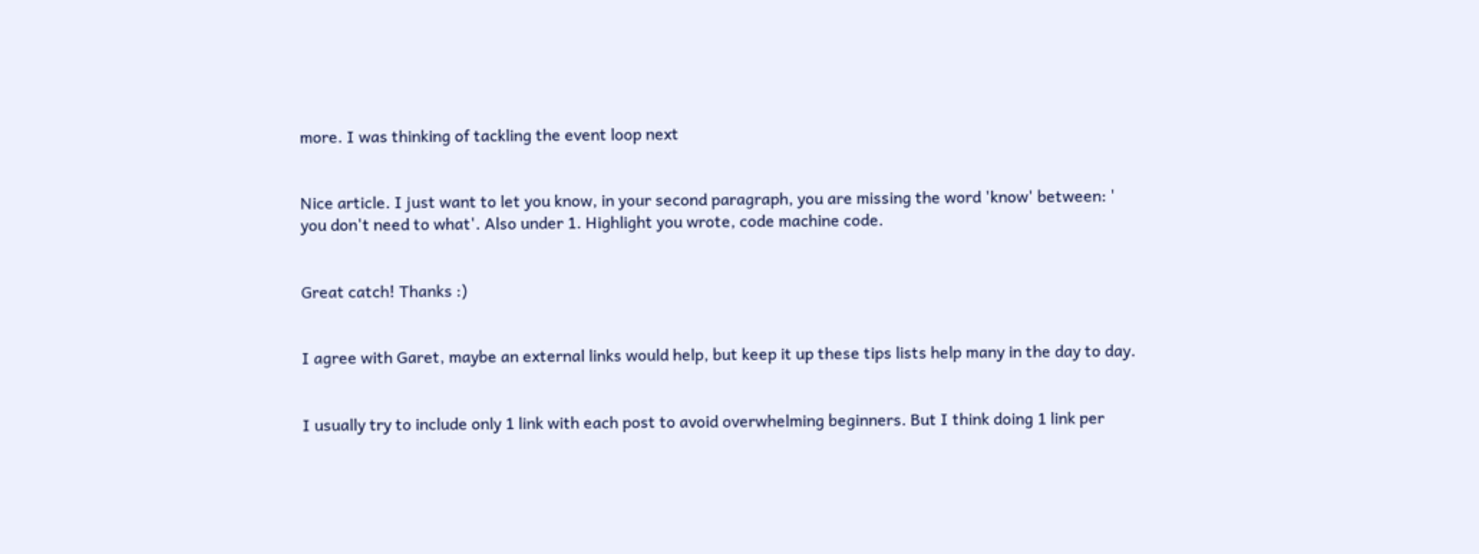more. I was thinking of tackling the event loop next


Nice article. I just want to let you know, in your second paragraph, you are missing the word 'know' between: ' you don't need to what'. Also under 1. Highlight you wrote, code machine code.


Great catch! Thanks :)


I agree with Garet, maybe an external links would help, but keep it up these tips lists help many in the day to day.


I usually try to include only 1 link with each post to avoid overwhelming beginners. But I think doing 1 link per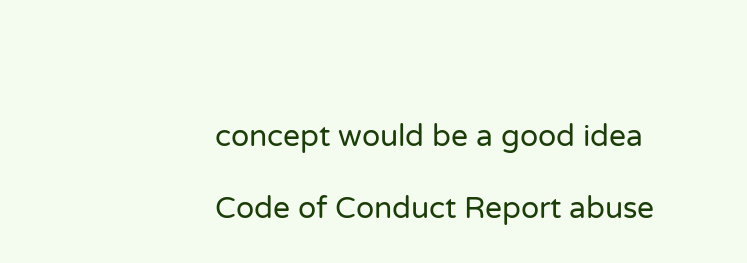concept would be a good idea

Code of Conduct Report abuse